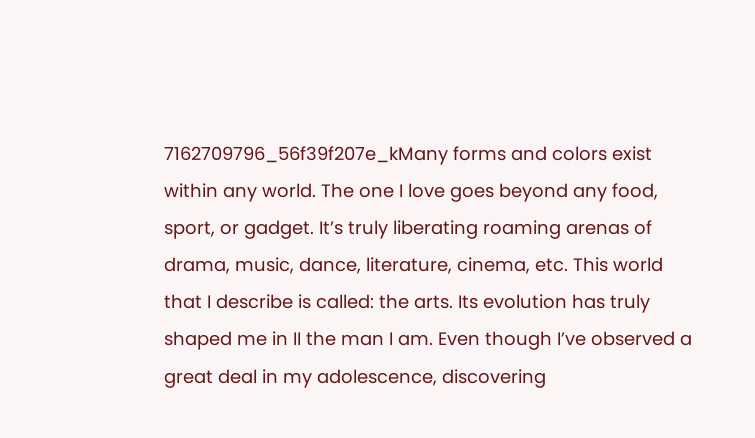7162709796_56f39f207e_kMany forms and colors exist within any world. The one I love goes beyond any food, sport, or gadget. It’s truly liberating roaming arenas of drama, music, dance, literature, cinema, etc. This world that I describe is called: the arts. Its evolution has truly shaped me in II the man I am. Even though I’ve observed a great deal in my adolescence, discovering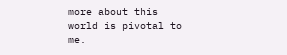more about this world is pivotal to me.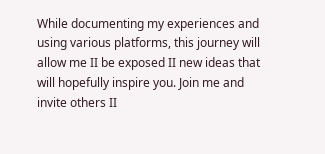While documenting my experiences and using various platforms, this journey will allow me II be exposed II new ideas that will hopefully inspire you. Join me and invite others II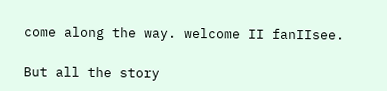come along the way. welcome II fanIIsee.

But all the story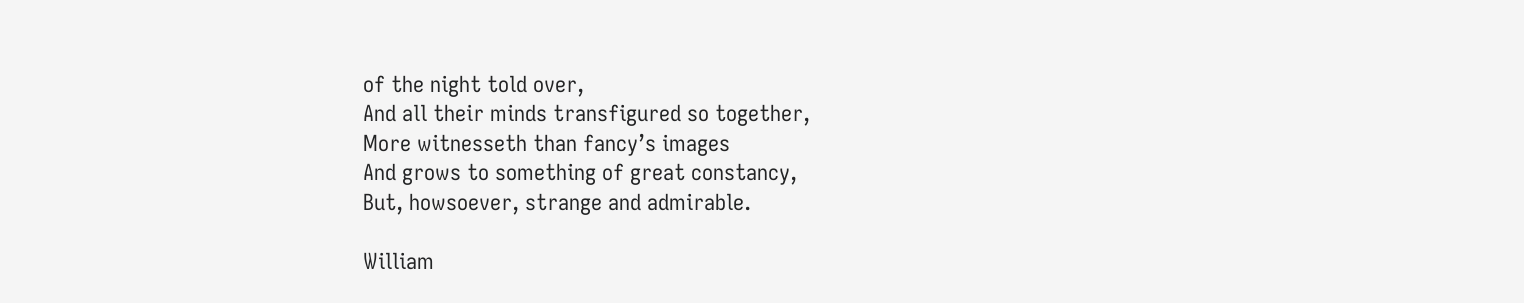of the night told over,
And all their minds transfigured so together,
More witnesseth than fancy’s images
And grows to something of great constancy,
But, howsoever, strange and admirable.

William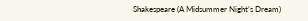Shakespeare (A Midsummer Night’s Dream)